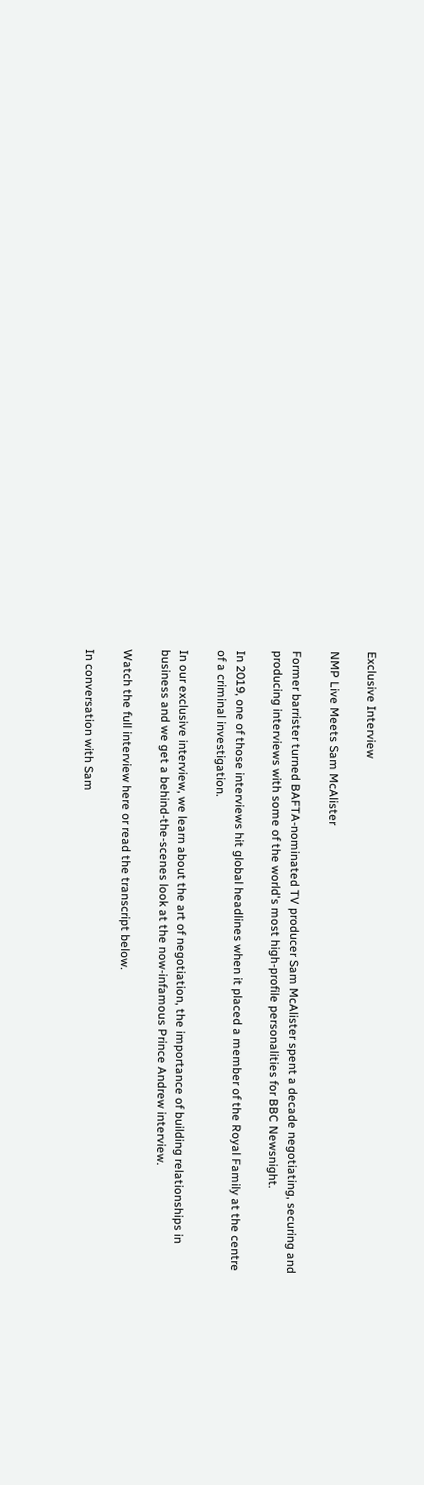Exclusive Interview

NMP Live Meets Sam McAlister

Former barrister turned BAFTA-nominated TV producer Sam McAlister spent a decade negotiating, securing and producing interviews with some of the world's most high-profile personalities for BBC Newsnight.

In 2019, one of those interviews hit global headlines when it placed a member of the Royal Family at the centre of a criminal investigation.

In our exclusive interview, we learn about the art of negotiation, the importance of building relationships in business and we get a behind-the-scenes look at the now-infamous Prince Andrew interview.

Watch the full interview here or read the transcript below.

In conversation with Sam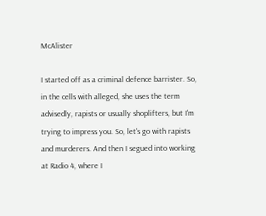McAlister

I started off as a criminal defence barrister. So, in the cells with alleged, she uses the term advisedly, rapists or usually shoplifters, but I'm trying to impress you. So, let's go with rapists and murderers. And then I segued into working at Radio 4, where I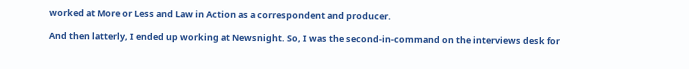worked at More or Less and Law in Action as a correspondent and producer.

And then latterly, I ended up working at Newsnight. So, I was the second-in-command on the interviews desk for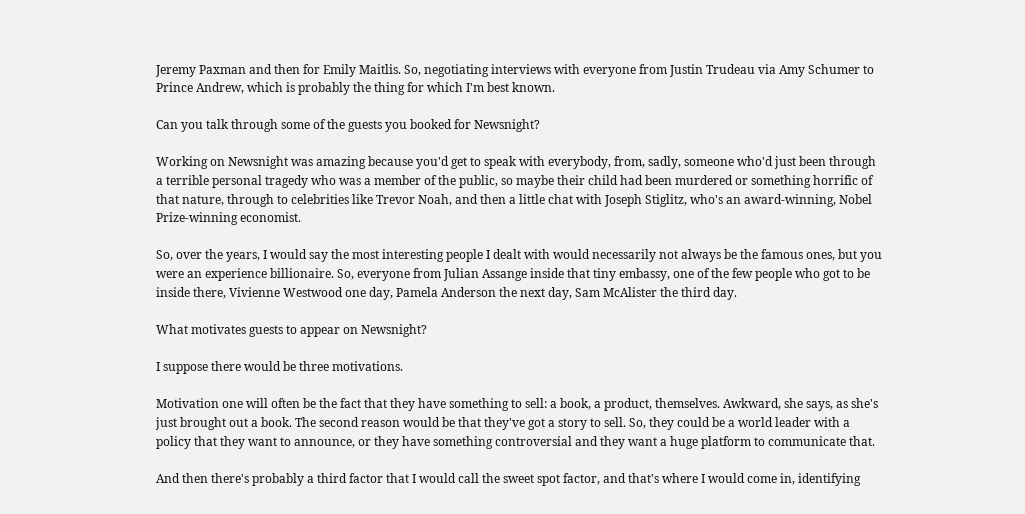Jeremy Paxman and then for Emily Maitlis. So, negotiating interviews with everyone from Justin Trudeau via Amy Schumer to Prince Andrew, which is probably the thing for which I'm best known.

Can you talk through some of the guests you booked for Newsnight?

Working on Newsnight was amazing because you'd get to speak with everybody, from, sadly, someone who'd just been through a terrible personal tragedy who was a member of the public, so maybe their child had been murdered or something horrific of that nature, through to celebrities like Trevor Noah, and then a little chat with Joseph Stiglitz, who's an award-winning, Nobel Prize-winning economist.

So, over the years, I would say the most interesting people I dealt with would necessarily not always be the famous ones, but you were an experience billionaire. So, everyone from Julian Assange inside that tiny embassy, one of the few people who got to be inside there, Vivienne Westwood one day, Pamela Anderson the next day, Sam McAlister the third day.

What motivates guests to appear on Newsnight?

I suppose there would be three motivations.

Motivation one will often be the fact that they have something to sell: a book, a product, themselves. Awkward, she says, as she's just brought out a book. The second reason would be that they've got a story to sell. So, they could be a world leader with a policy that they want to announce, or they have something controversial and they want a huge platform to communicate that.

And then there's probably a third factor that I would call the sweet spot factor, and that's where I would come in, identifying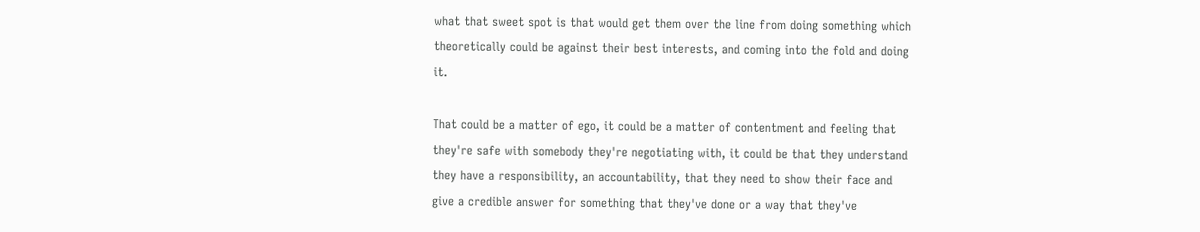what that sweet spot is that would get them over the line from doing something which theoretically could be against their best interests, and coming into the fold and doing it.

That could be a matter of ego, it could be a matter of contentment and feeling that they're safe with somebody they're negotiating with, it could be that they understand they have a responsibility, an accountability, that they need to show their face and give a credible answer for something that they've done or a way that they've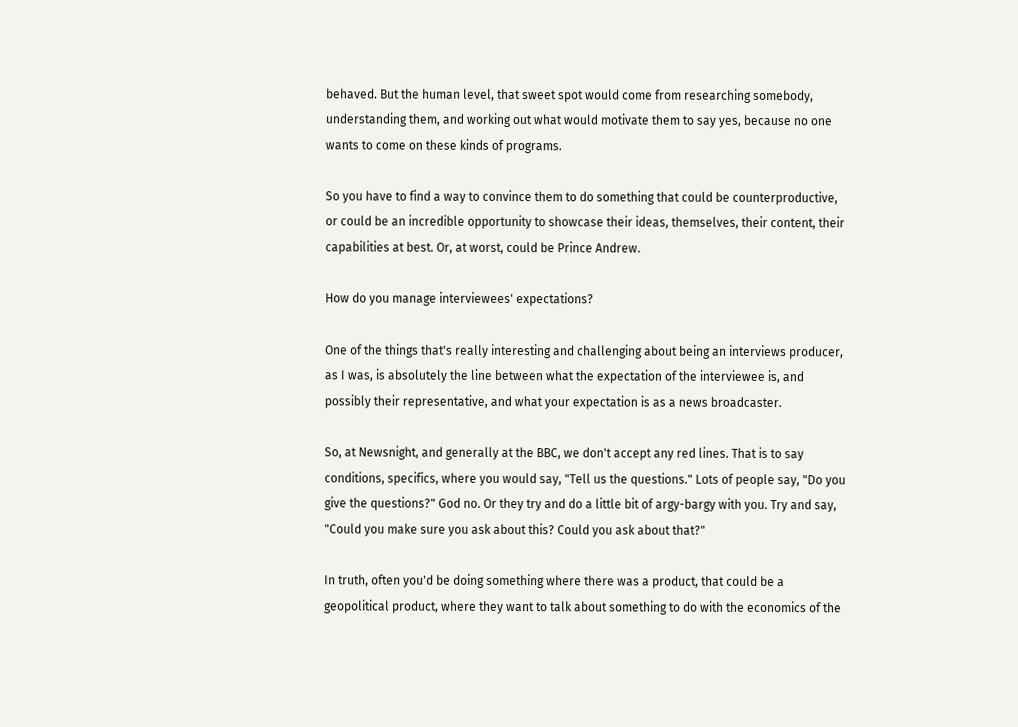behaved. But the human level, that sweet spot would come from researching somebody, understanding them, and working out what would motivate them to say yes, because no one wants to come on these kinds of programs.

So you have to find a way to convince them to do something that could be counterproductive, or could be an incredible opportunity to showcase their ideas, themselves, their content, their capabilities at best. Or, at worst, could be Prince Andrew.

How do you manage interviewees' expectations?

One of the things that's really interesting and challenging about being an interviews producer, as I was, is absolutely the line between what the expectation of the interviewee is, and possibly their representative, and what your expectation is as a news broadcaster.

So, at Newsnight, and generally at the BBC, we don't accept any red lines. That is to say conditions, specifics, where you would say, "Tell us the questions." Lots of people say, "Do you give the questions?" God no. Or they try and do a little bit of argy-bargy with you. Try and say, "Could you make sure you ask about this? Could you ask about that?"

In truth, often you'd be doing something where there was a product, that could be a geopolitical product, where they want to talk about something to do with the economics of the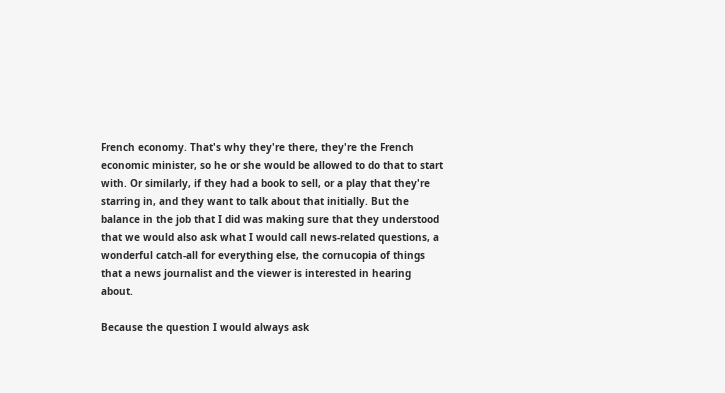French economy. That's why they're there, they're the French economic minister, so he or she would be allowed to do that to start with. Or similarly, if they had a book to sell, or a play that they're starring in, and they want to talk about that initially. But the balance in the job that I did was making sure that they understood that we would also ask what I would call news-related questions, a wonderful catch-all for everything else, the cornucopia of things that a news journalist and the viewer is interested in hearing about.

Because the question I would always ask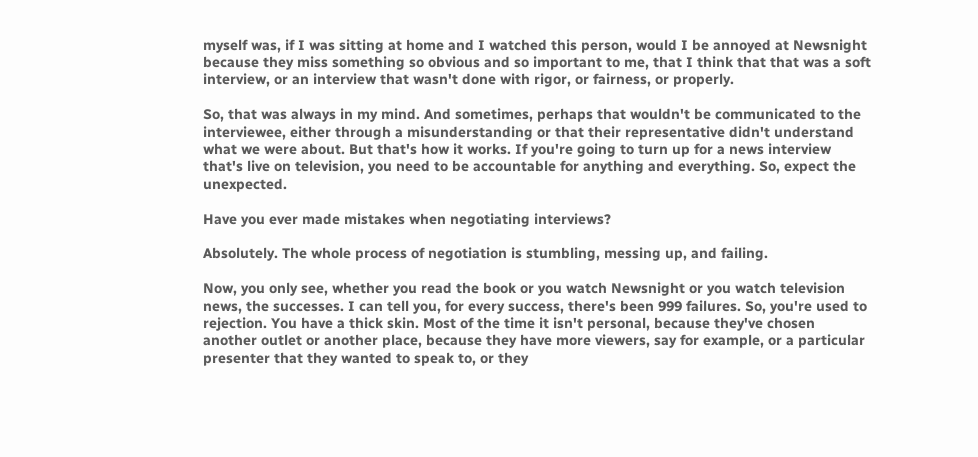myself was, if I was sitting at home and I watched this person, would I be annoyed at Newsnight because they miss something so obvious and so important to me, that I think that that was a soft interview, or an interview that wasn't done with rigor, or fairness, or properly.

So, that was always in my mind. And sometimes, perhaps that wouldn't be communicated to the interviewee, either through a misunderstanding or that their representative didn't understand what we were about. But that's how it works. If you're going to turn up for a news interview that's live on television, you need to be accountable for anything and everything. So, expect the unexpected.

Have you ever made mistakes when negotiating interviews?

Absolutely. The whole process of negotiation is stumbling, messing up, and failing.

Now, you only see, whether you read the book or you watch Newsnight or you watch television news, the successes. I can tell you, for every success, there's been 999 failures. So, you're used to rejection. You have a thick skin. Most of the time it isn't personal, because they've chosen another outlet or another place, because they have more viewers, say for example, or a particular presenter that they wanted to speak to, or they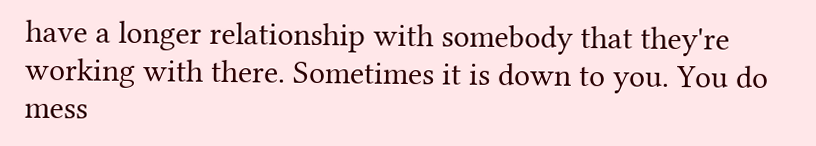have a longer relationship with somebody that they're working with there. Sometimes it is down to you. You do mess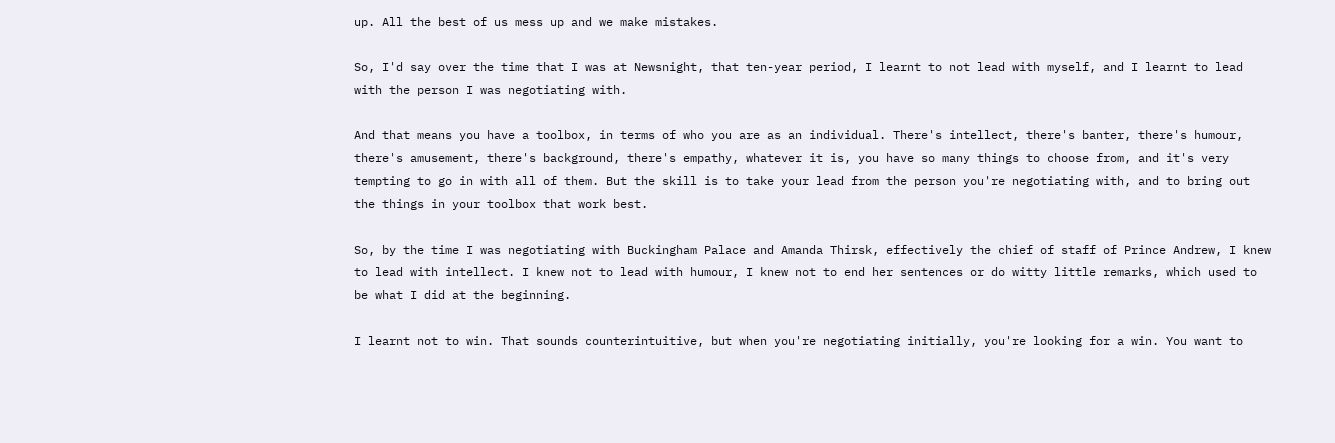up. All the best of us mess up and we make mistakes.

So, I'd say over the time that I was at Newsnight, that ten-year period, I learnt to not lead with myself, and I learnt to lead with the person I was negotiating with.

And that means you have a toolbox, in terms of who you are as an individual. There's intellect, there's banter, there's humour, there's amusement, there's background, there's empathy, whatever it is, you have so many things to choose from, and it's very tempting to go in with all of them. But the skill is to take your lead from the person you're negotiating with, and to bring out the things in your toolbox that work best.

So, by the time I was negotiating with Buckingham Palace and Amanda Thirsk, effectively the chief of staff of Prince Andrew, I knew to lead with intellect. I knew not to lead with humour, I knew not to end her sentences or do witty little remarks, which used to be what I did at the beginning.

I learnt not to win. That sounds counterintuitive, but when you're negotiating initially, you're looking for a win. You want to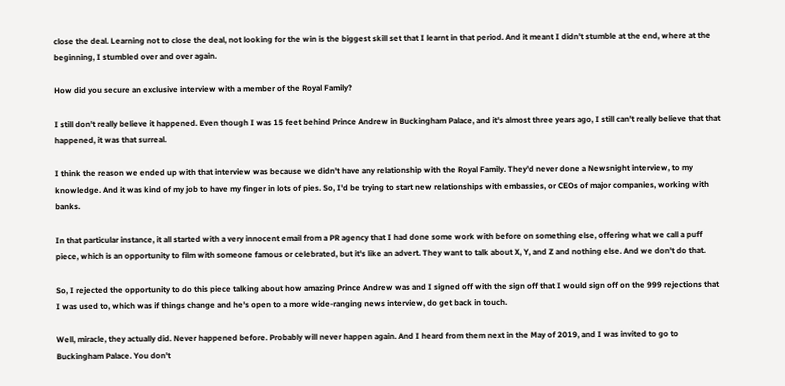close the deal. Learning not to close the deal, not looking for the win is the biggest skill set that I learnt in that period. And it meant I didn't stumble at the end, where at the beginning, I stumbled over and over again.

How did you secure an exclusive interview with a member of the Royal Family?

I still don't really believe it happened. Even though I was 15 feet behind Prince Andrew in Buckingham Palace, and it's almost three years ago, I still can't really believe that that happened, it was that surreal.

I think the reason we ended up with that interview was because we didn't have any relationship with the Royal Family. They'd never done a Newsnight interview, to my knowledge. And it was kind of my job to have my finger in lots of pies. So, I'd be trying to start new relationships with embassies, or CEOs of major companies, working with banks.

In that particular instance, it all started with a very innocent email from a PR agency that I had done some work with before on something else, offering what we call a puff piece, which is an opportunity to film with someone famous or celebrated, but it's like an advert. They want to talk about X, Y, and Z and nothing else. And we don't do that.

So, I rejected the opportunity to do this piece talking about how amazing Prince Andrew was and I signed off with the sign off that I would sign off on the 999 rejections that I was used to, which was if things change and he's open to a more wide-ranging news interview, do get back in touch.

Well, miracle, they actually did. Never happened before. Probably will never happen again. And I heard from them next in the May of 2019, and I was invited to go to Buckingham Palace. You don't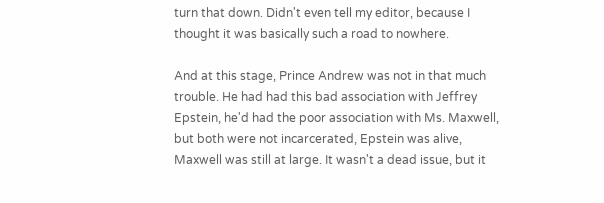turn that down. Didn't even tell my editor, because I thought it was basically such a road to nowhere.

And at this stage, Prince Andrew was not in that much trouble. He had had this bad association with Jeffrey Epstein, he'd had the poor association with Ms. Maxwell, but both were not incarcerated, Epstein was alive, Maxwell was still at large. It wasn't a dead issue, but it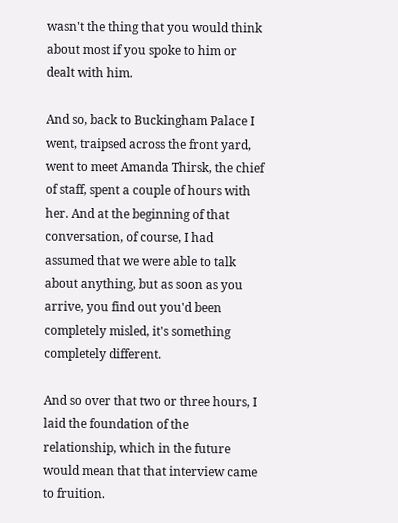wasn't the thing that you would think about most if you spoke to him or dealt with him.

And so, back to Buckingham Palace I went, traipsed across the front yard, went to meet Amanda Thirsk, the chief of staff, spent a couple of hours with her. And at the beginning of that conversation, of course, I had assumed that we were able to talk about anything, but as soon as you arrive, you find out you'd been completely misled, it's something completely different.

And so over that two or three hours, I laid the foundation of the relationship, which in the future would mean that that interview came to fruition.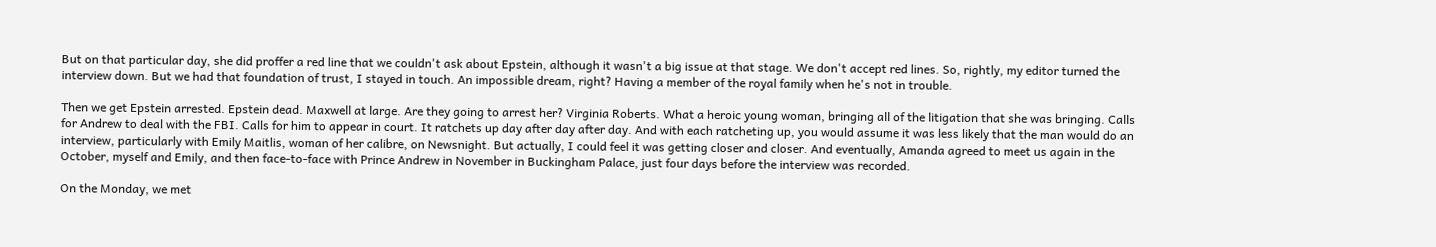But on that particular day, she did proffer a red line that we couldn't ask about Epstein, although it wasn't a big issue at that stage. We don't accept red lines. So, rightly, my editor turned the interview down. But we had that foundation of trust, I stayed in touch. An impossible dream, right? Having a member of the royal family when he's not in trouble.

Then we get Epstein arrested. Epstein dead. Maxwell at large. Are they going to arrest her? Virginia Roberts. What a heroic young woman, bringing all of the litigation that she was bringing. Calls for Andrew to deal with the FBI. Calls for him to appear in court. It ratchets up day after day after day. And with each ratcheting up, you would assume it was less likely that the man would do an interview, particularly with Emily Maitlis, woman of her calibre, on Newsnight. But actually, I could feel it was getting closer and closer. And eventually, Amanda agreed to meet us again in the October, myself and Emily, and then face-to-face with Prince Andrew in November in Buckingham Palace, just four days before the interview was recorded.

On the Monday, we met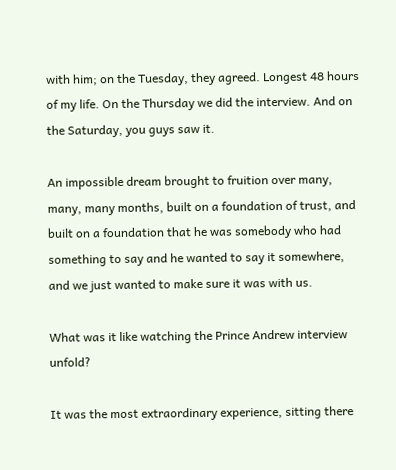with him; on the Tuesday, they agreed. Longest 48 hours of my life. On the Thursday we did the interview. And on the Saturday, you guys saw it.

An impossible dream brought to fruition over many, many, many months, built on a foundation of trust, and built on a foundation that he was somebody who had something to say and he wanted to say it somewhere, and we just wanted to make sure it was with us.

What was it like watching the Prince Andrew interview unfold?

It was the most extraordinary experience, sitting there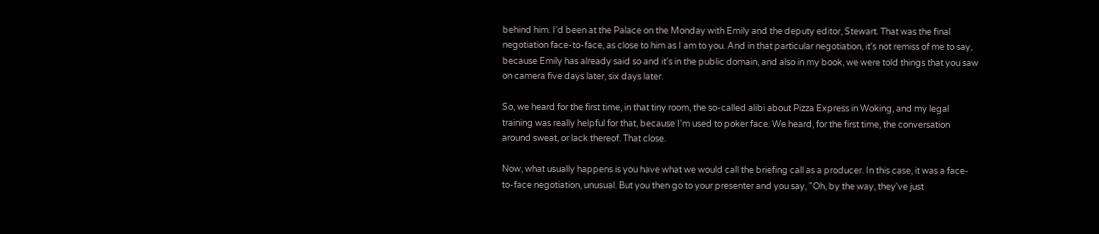behind him. I'd been at the Palace on the Monday with Emily and the deputy editor, Stewart. That was the final negotiation face-to-face, as close to him as I am to you. And in that particular negotiation, it's not remiss of me to say, because Emily has already said so and it's in the public domain, and also in my book, we were told things that you saw on camera five days later, six days later.

So, we heard for the first time, in that tiny room, the so-called alibi about Pizza Express in Woking, and my legal training was really helpful for that, because I'm used to poker face. We heard, for the first time, the conversation around sweat, or lack thereof. That close.

Now, what usually happens is you have what we would call the briefing call as a producer. In this case, it was a face-to-face negotiation, unusual. But you then go to your presenter and you say, "Oh, by the way, they've just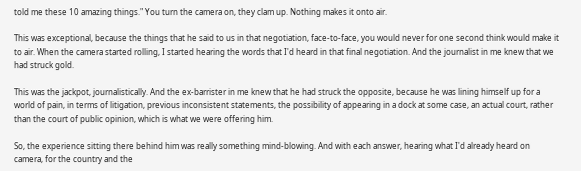told me these 10 amazing things." You turn the camera on, they clam up. Nothing makes it onto air.

This was exceptional, because the things that he said to us in that negotiation, face-to-face, you would never for one second think would make it to air. When the camera started rolling, I started hearing the words that I'd heard in that final negotiation. And the journalist in me knew that we had struck gold.

This was the jackpot, journalistically. And the ex-barrister in me knew that he had struck the opposite, because he was lining himself up for a world of pain, in terms of litigation, previous inconsistent statements, the possibility of appearing in a dock at some case, an actual court, rather than the court of public opinion, which is what we were offering him.

So, the experience sitting there behind him was really something mind-blowing. And with each answer, hearing what I'd already heard on camera, for the country and the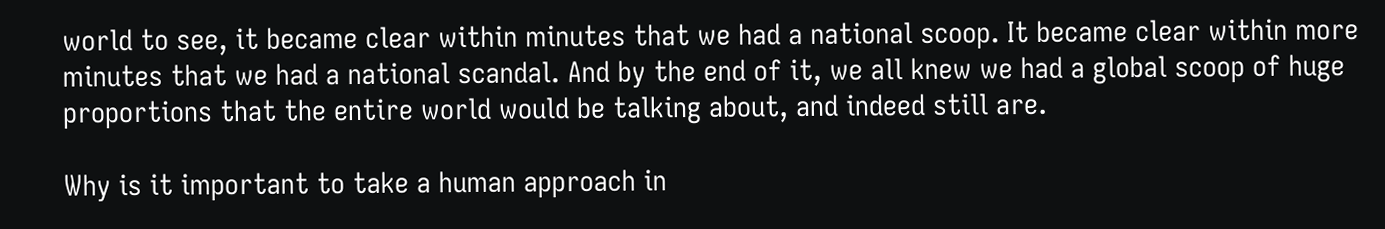world to see, it became clear within minutes that we had a national scoop. It became clear within more minutes that we had a national scandal. And by the end of it, we all knew we had a global scoop of huge proportions that the entire world would be talking about, and indeed still are.

Why is it important to take a human approach in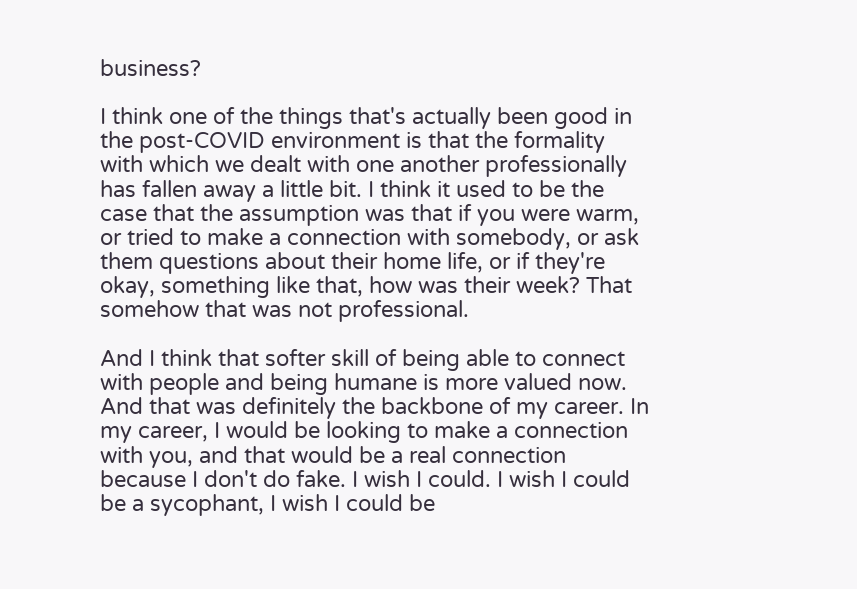business?

I think one of the things that's actually been good in the post-COVID environment is that the formality with which we dealt with one another professionally has fallen away a little bit. I think it used to be the case that the assumption was that if you were warm, or tried to make a connection with somebody, or ask them questions about their home life, or if they're okay, something like that, how was their week? That somehow that was not professional.

And I think that softer skill of being able to connect with people and being humane is more valued now. And that was definitely the backbone of my career. In my career, I would be looking to make a connection with you, and that would be a real connection because I don't do fake. I wish I could. I wish I could be a sycophant, I wish I could be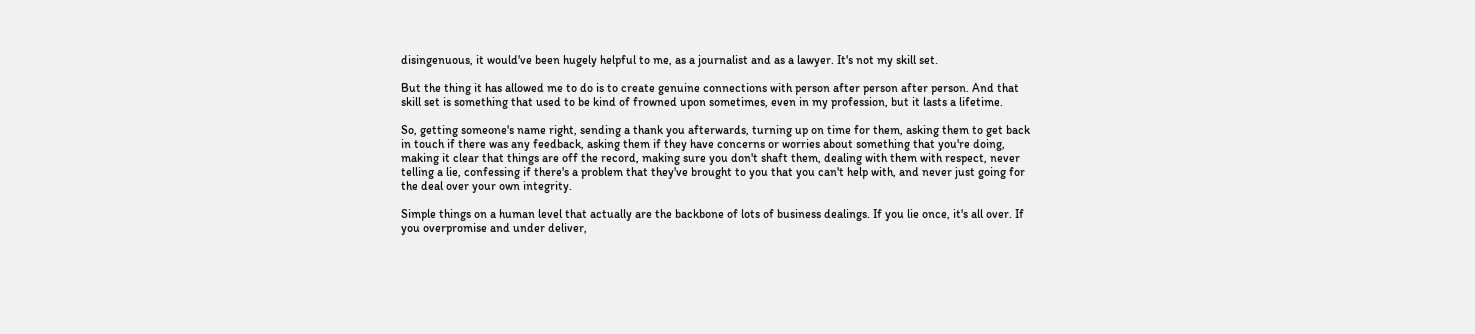disingenuous, it would've been hugely helpful to me, as a journalist and as a lawyer. It's not my skill set.

But the thing it has allowed me to do is to create genuine connections with person after person after person. And that skill set is something that used to be kind of frowned upon sometimes, even in my profession, but it lasts a lifetime.

So, getting someone's name right, sending a thank you afterwards, turning up on time for them, asking them to get back in touch if there was any feedback, asking them if they have concerns or worries about something that you're doing, making it clear that things are off the record, making sure you don't shaft them, dealing with them with respect, never telling a lie, confessing if there's a problem that they've brought to you that you can't help with, and never just going for the deal over your own integrity.

Simple things on a human level that actually are the backbone of lots of business dealings. If you lie once, it's all over. If you overpromise and under deliver,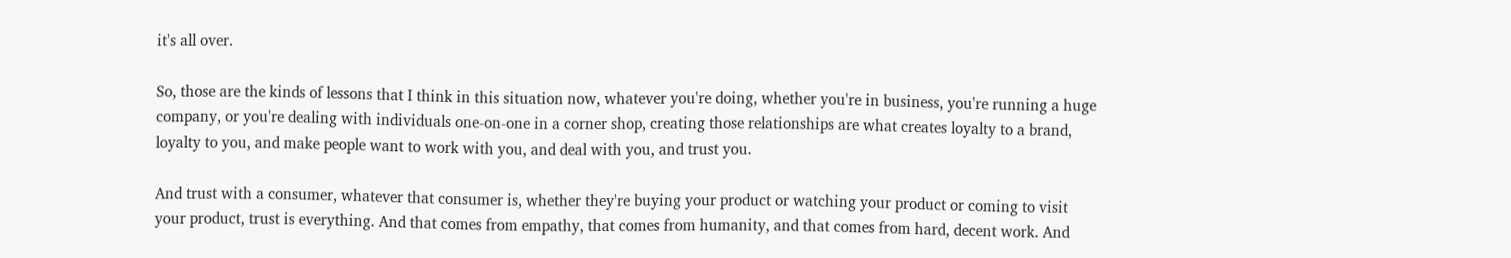it's all over.

So, those are the kinds of lessons that I think in this situation now, whatever you're doing, whether you're in business, you're running a huge company, or you're dealing with individuals one-on-one in a corner shop, creating those relationships are what creates loyalty to a brand, loyalty to you, and make people want to work with you, and deal with you, and trust you.

And trust with a consumer, whatever that consumer is, whether they're buying your product or watching your product or coming to visit your product, trust is everything. And that comes from empathy, that comes from humanity, and that comes from hard, decent work. And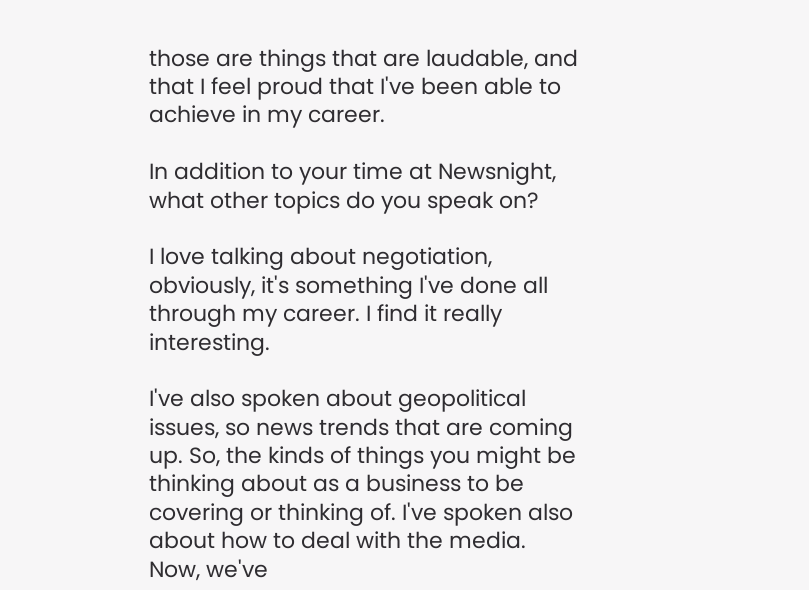those are things that are laudable, and that I feel proud that I've been able to achieve in my career.

In addition to your time at Newsnight, what other topics do you speak on?

I love talking about negotiation, obviously, it's something I've done all through my career. I find it really interesting.

I've also spoken about geopolitical issues, so news trends that are coming up. So, the kinds of things you might be thinking about as a business to be covering or thinking of. I've spoken also about how to deal with the media. Now, we've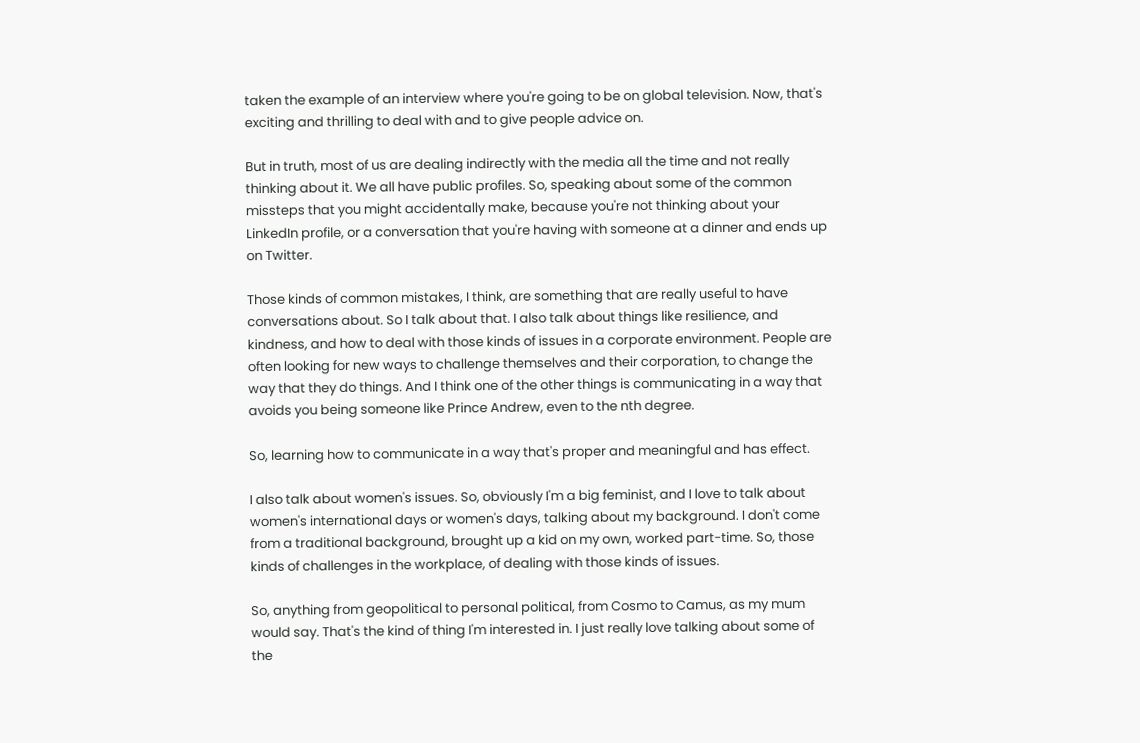taken the example of an interview where you're going to be on global television. Now, that's exciting and thrilling to deal with and to give people advice on.

But in truth, most of us are dealing indirectly with the media all the time and not really thinking about it. We all have public profiles. So, speaking about some of the common missteps that you might accidentally make, because you're not thinking about your LinkedIn profile, or a conversation that you're having with someone at a dinner and ends up on Twitter.

Those kinds of common mistakes, I think, are something that are really useful to have conversations about. So I talk about that. I also talk about things like resilience, and kindness, and how to deal with those kinds of issues in a corporate environment. People are often looking for new ways to challenge themselves and their corporation, to change the way that they do things. And I think one of the other things is communicating in a way that avoids you being someone like Prince Andrew, even to the nth degree.

So, learning how to communicate in a way that's proper and meaningful and has effect.

I also talk about women's issues. So, obviously I'm a big feminist, and I love to talk about women's international days or women's days, talking about my background. I don't come from a traditional background, brought up a kid on my own, worked part-time. So, those kinds of challenges in the workplace, of dealing with those kinds of issues.

So, anything from geopolitical to personal political, from Cosmo to Camus, as my mum would say. That's the kind of thing I'm interested in. I just really love talking about some of the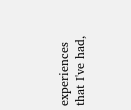experiences that I've had,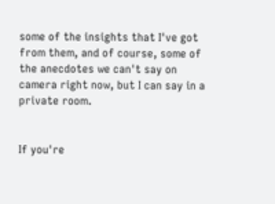some of the insights that I've got from them, and of course, some of the anecdotes we can't say on camera right now, but I can say in a private room.


If you're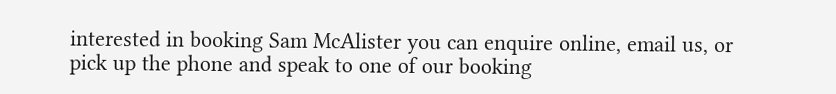interested in booking Sam McAlister you can enquire online, email us, or pick up the phone and speak to one of our booking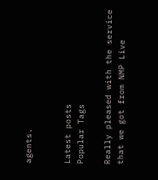agents.


Latest posts
Popular Tags

Really pleased with the service that we got from NMP Live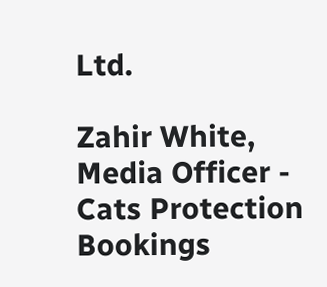Ltd.

Zahir White, Media Officer - Cats Protection
Bookings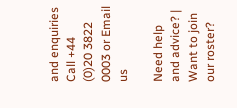and enquiries
Call +44 (0)20 3822 0003 or Email us

Need help and advice? | Want to join our roster?